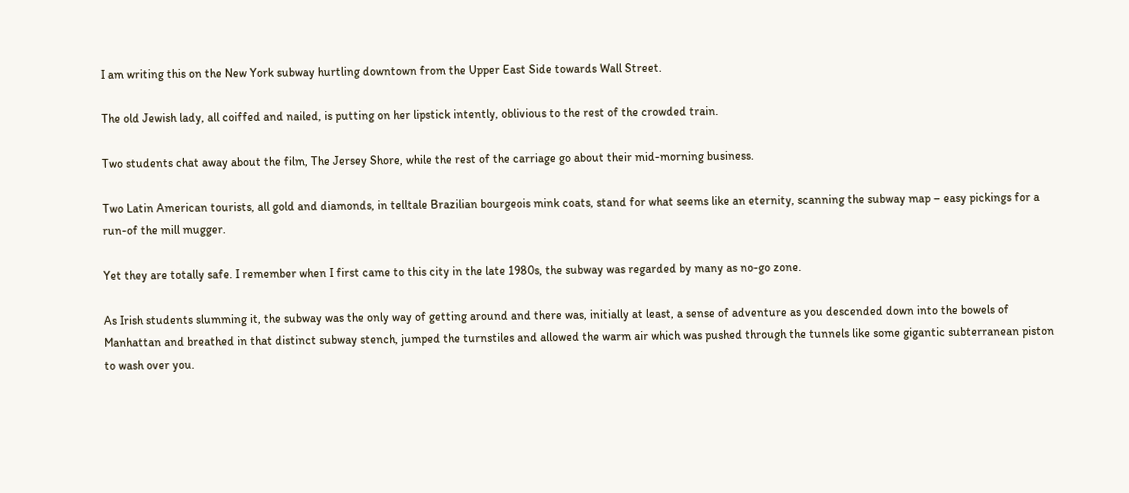I am writing this on the New York subway hurtling downtown from the Upper East Side towards Wall Street.

The old Jewish lady, all coiffed and nailed, is putting on her lipstick intently, oblivious to the rest of the crowded train.

Two students chat away about the film, The Jersey Shore, while the rest of the carriage go about their mid-morning business.

Two Latin American tourists, all gold and diamonds, in telltale Brazilian bourgeois mink coats, stand for what seems like an eternity, scanning the subway map – easy pickings for a run-of the mill mugger.

Yet they are totally safe. I remember when I first came to this city in the late 1980s, the subway was regarded by many as no-go zone.

As Irish students slumming it, the subway was the only way of getting around and there was, initially at least, a sense of adventure as you descended down into the bowels of Manhattan and breathed in that distinct subway stench, jumped the turnstiles and allowed the warm air which was pushed through the tunnels like some gigantic subterranean piston to wash over you.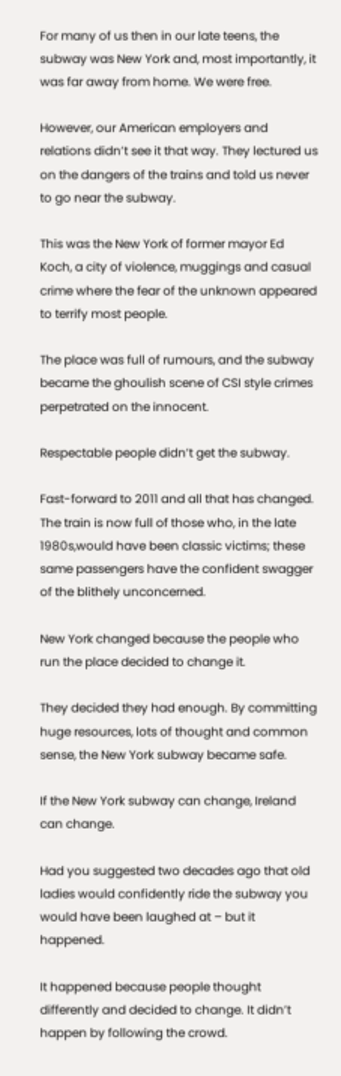For many of us then in our late teens, the subway was New York and, most importantly, it was far away from home. We were free.

However, our American employers and relations didn’t see it that way. They lectured us on the dangers of the trains and told us never to go near the subway.

This was the New York of former mayor Ed Koch, a city of violence, muggings and casual crime where the fear of the unknown appeared to terrify most people.

The place was full of rumours, and the subway became the ghoulish scene of CSI style crimes perpetrated on the innocent.

Respectable people didn’t get the subway.

Fast-forward to 2011 and all that has changed. The train is now full of those who, in the late 1980s,would have been classic victims; these same passengers have the confident swagger of the blithely unconcerned.

New York changed because the people who run the place decided to change it.

They decided they had enough. By committing huge resources, lots of thought and common sense, the New York subway became safe.

If the New York subway can change, Ireland can change.

Had you suggested two decades ago that old ladies would confidently ride the subway you would have been laughed at – but it happened.

It happened because people thought differently and decided to change. It didn’t happen by following the crowd.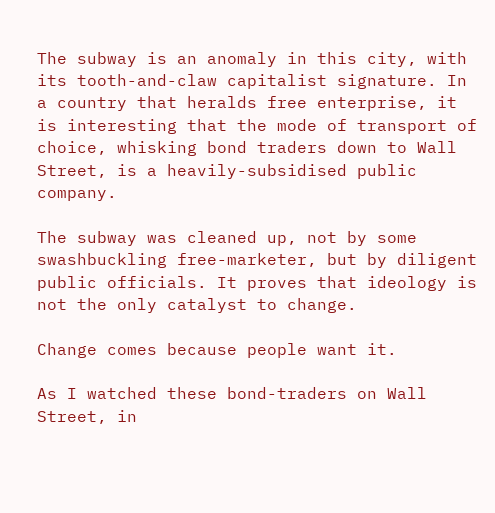The subway is an anomaly in this city, with its tooth-and-claw capitalist signature. In a country that heralds free enterprise, it is interesting that the mode of transport of choice, whisking bond traders down to Wall Street, is a heavily-subsidised public company.

The subway was cleaned up, not by some swashbuckling free-marketer, but by diligent public officials. It proves that ideology is not the only catalyst to change.

Change comes because people want it.

As I watched these bond-traders on Wall Street, in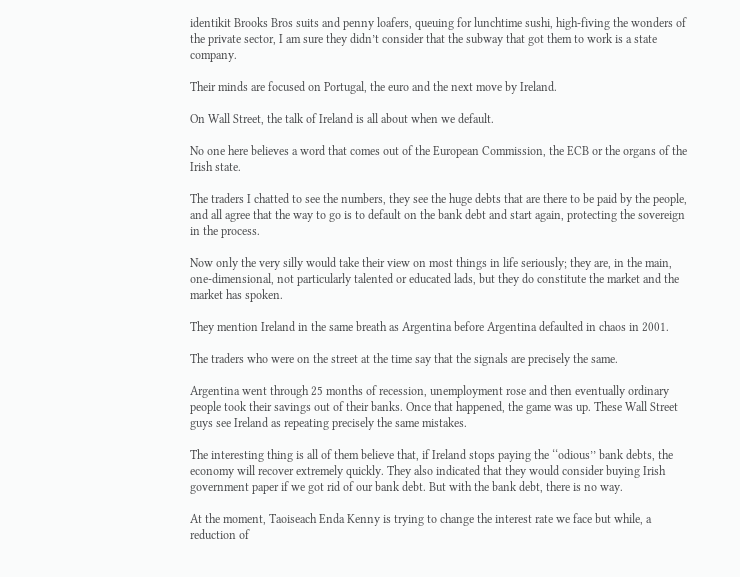identikit Brooks Bros suits and penny loafers, queuing for lunchtime sushi, high-fiving the wonders of the private sector, I am sure they didn’t consider that the subway that got them to work is a state company.

Their minds are focused on Portugal, the euro and the next move by Ireland.

On Wall Street, the talk of Ireland is all about when we default.

No one here believes a word that comes out of the European Commission, the ECB or the organs of the Irish state.

The traders I chatted to see the numbers, they see the huge debts that are there to be paid by the people, and all agree that the way to go is to default on the bank debt and start again, protecting the sovereign in the process.

Now only the very silly would take their view on most things in life seriously; they are, in the main, one-dimensional, not particularly talented or educated lads, but they do constitute the market and the market has spoken.

They mention Ireland in the same breath as Argentina before Argentina defaulted in chaos in 2001.

The traders who were on the street at the time say that the signals are precisely the same.

Argentina went through 25 months of recession, unemployment rose and then eventually ordinary people took their savings out of their banks. Once that happened, the game was up. These Wall Street guys see Ireland as repeating precisely the same mistakes.

The interesting thing is all of them believe that, if Ireland stops paying the ‘‘odious’’ bank debts, the economy will recover extremely quickly. They also indicated that they would consider buying Irish government paper if we got rid of our bank debt. But with the bank debt, there is no way.

At the moment, Taoiseach Enda Kenny is trying to change the interest rate we face but while, a reduction of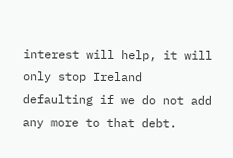interest will help, it will only stop Ireland defaulting if we do not add any more to that debt.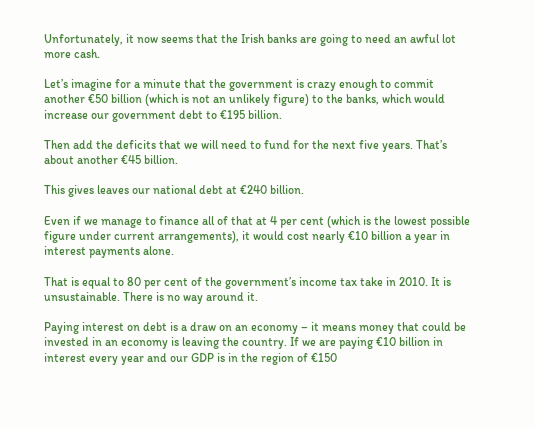Unfortunately, it now seems that the Irish banks are going to need an awful lot more cash.

Let’s imagine for a minute that the government is crazy enough to commit another €50 billion (which is not an unlikely figure) to the banks, which would increase our government debt to €195 billion.

Then add the deficits that we will need to fund for the next five years. That’s about another €45 billion.

This gives leaves our national debt at €240 billion.

Even if we manage to finance all of that at 4 per cent (which is the lowest possible figure under current arrangements), it would cost nearly €10 billion a year in interest payments alone.

That is equal to 80 per cent of the government’s income tax take in 2010. It is unsustainable. There is no way around it.

Paying interest on debt is a draw on an economy – it means money that could be invested in an economy is leaving the country. If we are paying €10 billion in interest every year and our GDP is in the region of €150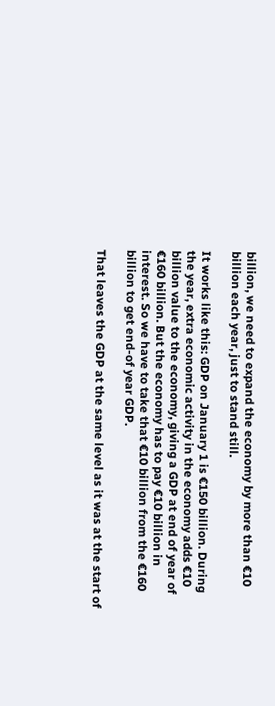billion, we need to expand the economy by more than €10 billion each year, just to stand still.

It works like this: GDP on January 1 is €150 billion. During the year, extra economic activity in the economy adds €10 billion value to the economy, giving a GDP at end of year of €160 billion. But the economy has to pay €10 billion in interest. So we have to take that €10 billion from the €160 billion to get end-of year GDP.

That leaves the GDP at the same level as it was at the start of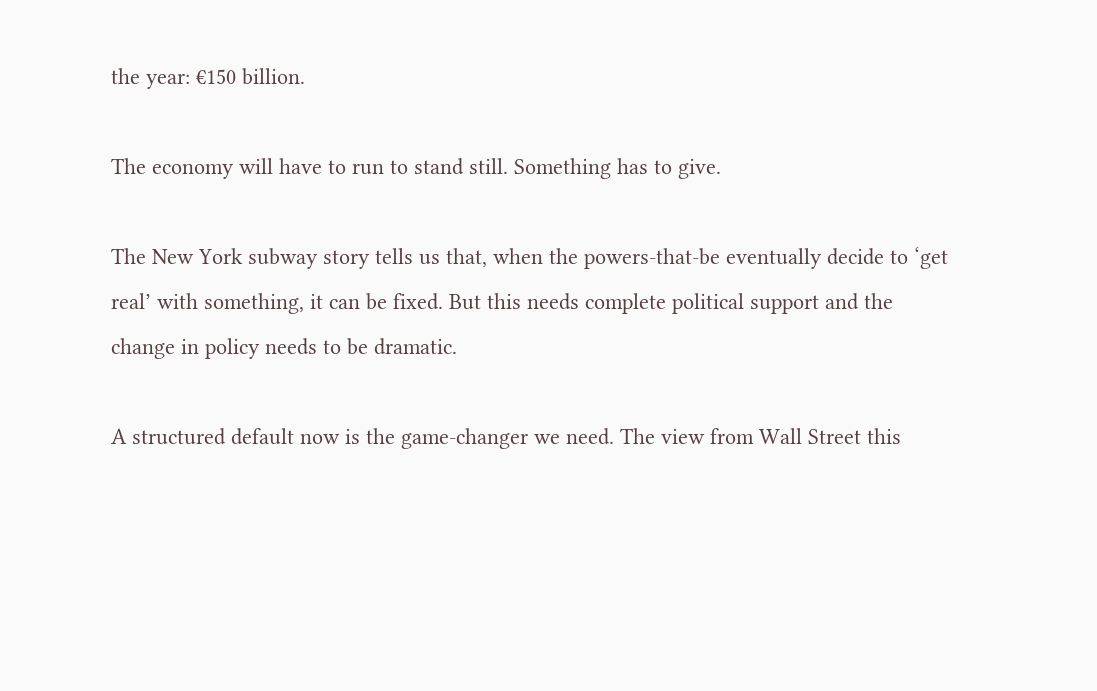the year: €150 billion.

The economy will have to run to stand still. Something has to give.

The New York subway story tells us that, when the powers-that-be eventually decide to ‘get real’ with something, it can be fixed. But this needs complete political support and the change in policy needs to be dramatic.

A structured default now is the game-changer we need. The view from Wall Street this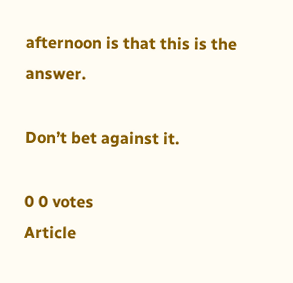afternoon is that this is the answer.

Don’t bet against it.

0 0 votes
Article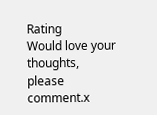Rating
Would love your thoughts, please comment.x